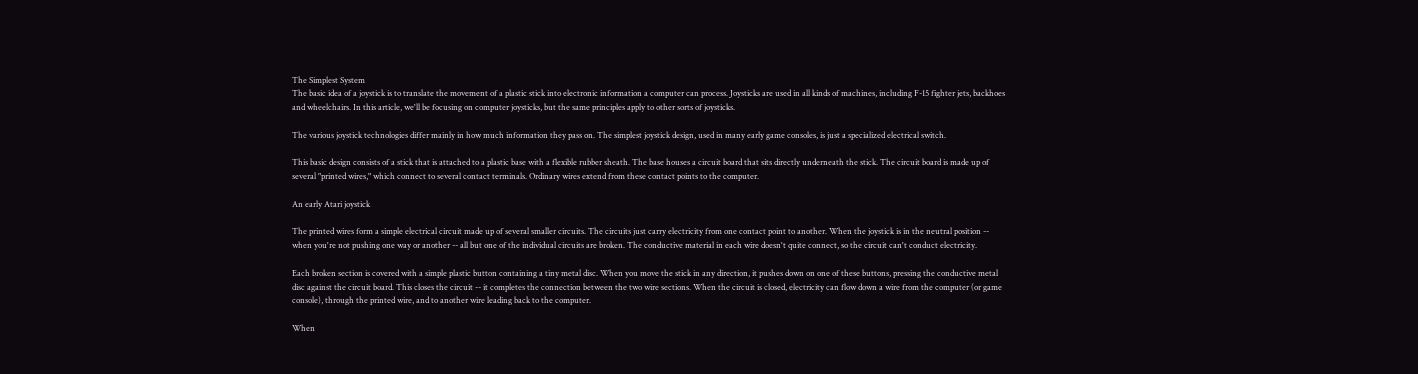The Simplest System
The basic idea of a joystick is to translate the movement of a plastic stick into electronic information a computer can process. Joysticks are used in all kinds of machines, including F-15 fighter jets, backhoes and wheelchairs. In this article, we'll be focusing on computer joysticks, but the same principles apply to other sorts of joysticks.

The various joystick technologies differ mainly in how much information they pass on. The simplest joystick design, used in many early game consoles, is just a specialized electrical switch.

This basic design consists of a stick that is attached to a plastic base with a flexible rubber sheath. The base houses a circuit board that sits directly underneath the stick. The circuit board is made up of several "printed wires," which connect to several contact terminals. Ordinary wires extend from these contact points to the computer.

An early Atari joystick

The printed wires form a simple electrical circuit made up of several smaller circuits. The circuits just carry electricity from one contact point to another. When the joystick is in the neutral position -- when you're not pushing one way or another -- all but one of the individual circuits are broken. The conductive material in each wire doesn't quite connect, so the circuit can't conduct electricity.

Each broken section is covered with a simple plastic button containing a tiny metal disc. When you move the stick in any direction, it pushes down on one of these buttons, pressing the conductive metal disc against the circuit board. This closes the circuit -- it completes the connection between the two wire sections. When the circuit is closed, electricity can flow down a wire from the computer (or game console), through the printed wire, and to another wire leading back to the computer.

When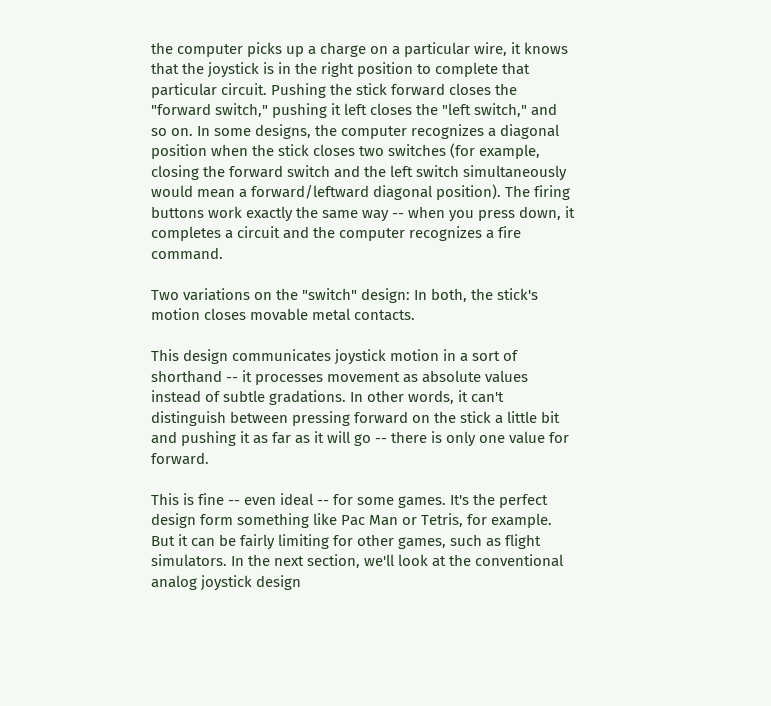the computer picks up a charge on a particular wire, it knows that the joystick is in the right position to complete that particular circuit. Pushing the stick forward closes the "forward switch," pushing it left closes the "left switch," and so on. In some designs, the computer recognizes a diagonal position when the stick closes two switches (for example, closing the forward switch and the left switch simultaneously would mean a forward/leftward diagonal position). The firing buttons work exactly the same way -- when you press down, it completes a circuit and the computer recognizes a fire command.

Two variations on the "switch" design: In both, the stick's motion closes movable metal contacts.

This design communicates joystick motion in a sort of shorthand -- it processes movement as absolute values instead of subtle gradations. In other words, it can't distinguish between pressing forward on the stick a little bit and pushing it as far as it will go -- there is only one value for forward.

This is fine -- even ideal -- for some games. It's the perfect design form something like Pac Man or Tetris, for example. But it can be fairly limiting for other games, such as flight simulators. In the next section, we'll look at the conventional analog joystick design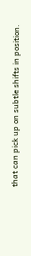that can pick up on subtle shifts in position.